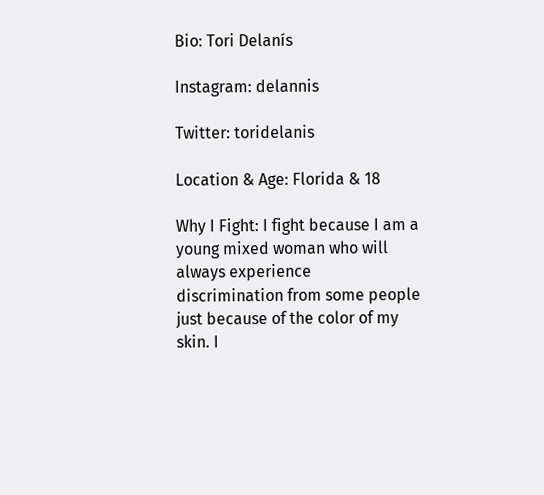Bio: Tori Delanís

Instagram: delannis

Twitter: toridelanis

Location & Age: Florida & 18

Why I Fight: I fight because I am a young mixed woman who will always experience discrimination from some people just because of the color of my skin. I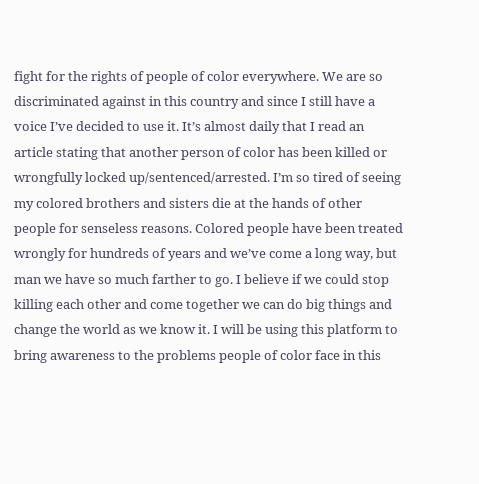fight for the rights of people of color everywhere. We are so discriminated against in this country and since I still have a voice I’ve decided to use it. It’s almost daily that I read an article stating that another person of color has been killed or wrongfully locked up/sentenced/arrested. I’m so tired of seeing my colored brothers and sisters die at the hands of other people for senseless reasons. Colored people have been treated wrongly for hundreds of years and we’ve come a long way, but man we have so much farther to go. I believe if we could stop killing each other and come together we can do big things and change the world as we know it. I will be using this platform to bring awareness to the problems people of color face in this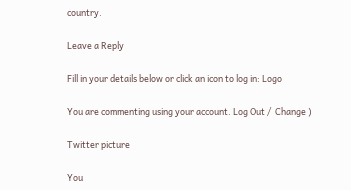country.

Leave a Reply

Fill in your details below or click an icon to log in: Logo

You are commenting using your account. Log Out /  Change )

Twitter picture

You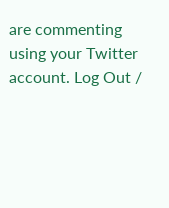are commenting using your Twitter account. Log Out /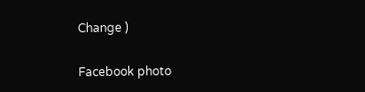Change )

Facebook photo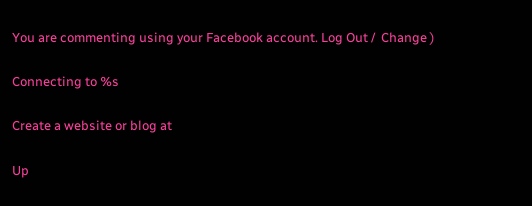You are commenting using your Facebook account. Log Out /  Change )

Connecting to %s

Create a website or blog at

Up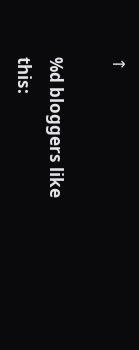↑

%d bloggers like this: